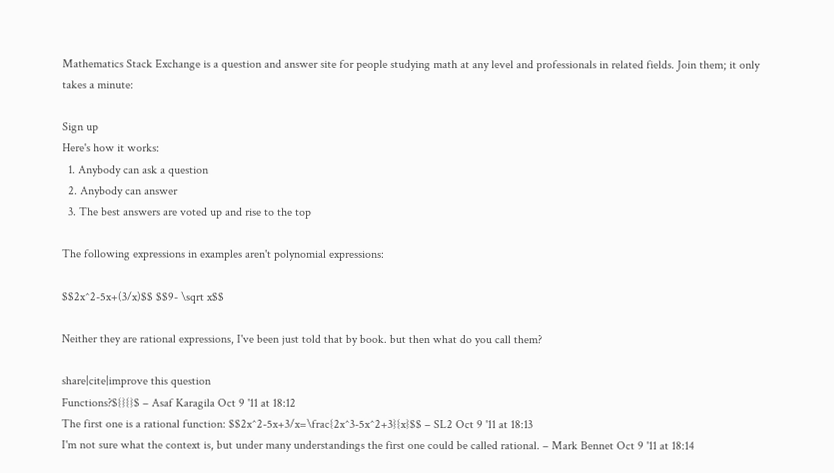Mathematics Stack Exchange is a question and answer site for people studying math at any level and professionals in related fields. Join them; it only takes a minute:

Sign up
Here's how it works:
  1. Anybody can ask a question
  2. Anybody can answer
  3. The best answers are voted up and rise to the top

The following expressions in examples aren't polynomial expressions:

$$2x^2-5x+(3/x)$$ $$9- \sqrt x$$

Neither they are rational expressions, I've been just told that by book. but then what do you call them?

share|cite|improve this question
Functions?${}{}$ – Asaf Karagila Oct 9 '11 at 18:12
The first one is a rational function: $$2x^2-5x+3/x=\frac{2x^3-5x^2+3}{x}$$ – SL2 Oct 9 '11 at 18:13
I'm not sure what the context is, but under many understandings the first one could be called rational. – Mark Bennet Oct 9 '11 at 18:14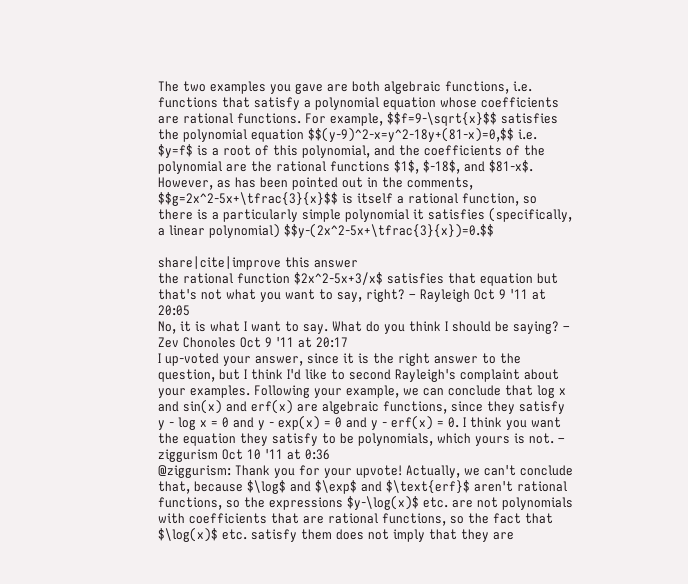The two examples you gave are both algebraic functions, i.e. functions that satisfy a polynomial equation whose coefficients are rational functions. For example, $$f=9-\sqrt{x}$$ satisfies the polynomial equation $$(y-9)^2-x=y^2-18y+(81-x)=0,$$ i.e. $y=f$ is a root of this polynomial, and the coefficients of the polynomial are the rational functions $1$, $-18$, and $81-x$. However, as has been pointed out in the comments, $$g=2x^2-5x+\tfrac{3}{x}$$ is itself a rational function, so there is a particularly simple polynomial it satisfies (specifically, a linear polynomial) $$y-(2x^2-5x+\tfrac{3}{x})=0.$$

share|cite|improve this answer
the rational function $2x^2-5x+3/x$ satisfies that equation but that's not what you want to say, right? – Rayleigh Oct 9 '11 at 20:05
No, it is what I want to say. What do you think I should be saying? – Zev Chonoles Oct 9 '11 at 20:17
I up-voted your answer, since it is the right answer to the question, but I think I'd like to second Rayleigh's complaint about your examples. Following your example, we can conclude that log x and sin(x) and erf(x) are algebraic functions, since they satisfy y - log x = 0 and y - exp(x) = 0 and y - erf(x) = 0. I think you want the equation they satisfy to be polynomials, which yours is not. – ziggurism Oct 10 '11 at 0:36
@ziggurism: Thank you for your upvote! Actually, we can't conclude that, because $\log$ and $\exp$ and $\text{erf}$ aren't rational functions, so the expressions $y-\log(x)$ etc. are not polynomials with coefficients that are rational functions, so the fact that $\log(x)$ etc. satisfy them does not imply that they are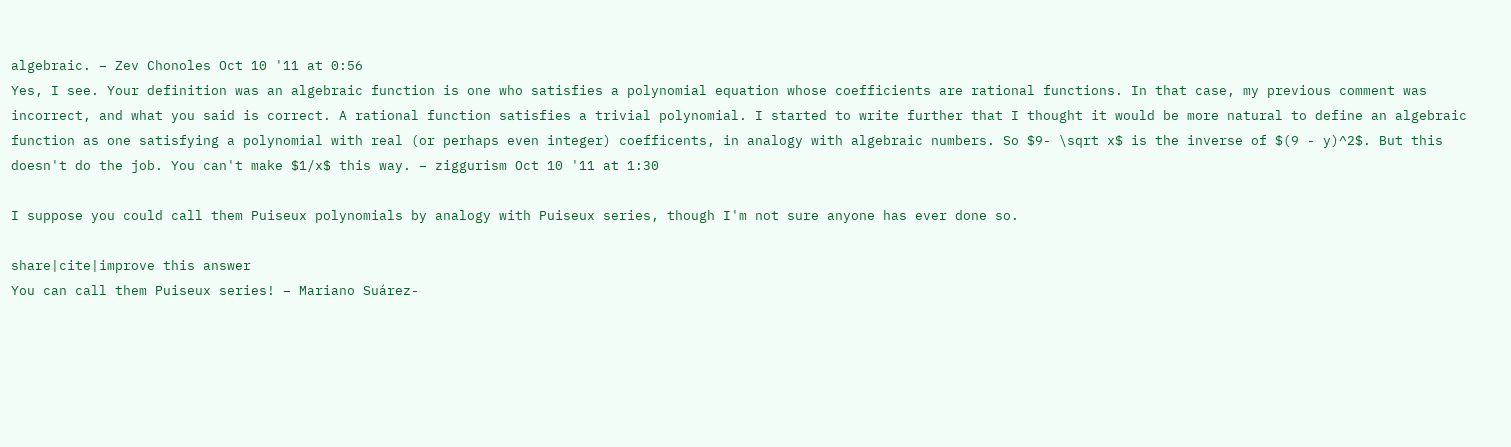algebraic. – Zev Chonoles Oct 10 '11 at 0:56
Yes, I see. Your definition was an algebraic function is one who satisfies a polynomial equation whose coefficients are rational functions. In that case, my previous comment was incorrect, and what you said is correct. A rational function satisfies a trivial polynomial. I started to write further that I thought it would be more natural to define an algebraic function as one satisfying a polynomial with real (or perhaps even integer) coefficents, in analogy with algebraic numbers. So $9- \sqrt x$ is the inverse of $(9 - y)^2$. But this doesn't do the job. You can't make $1/x$ this way. – ziggurism Oct 10 '11 at 1:30

I suppose you could call them Puiseux polynomials by analogy with Puiseux series, though I'm not sure anyone has ever done so.

share|cite|improve this answer
You can call them Puiseux series! – Mariano Suárez-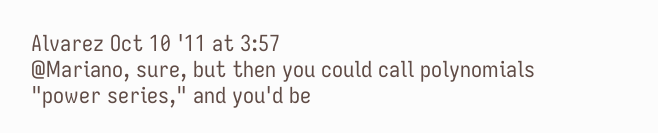Alvarez Oct 10 '11 at 3:57
@Mariano, sure, but then you could call polynomials "power series," and you'd be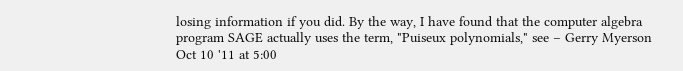losing information if you did. By the way, I have found that the computer algebra program SAGE actually uses the term, "Puiseux polynomials," see – Gerry Myerson Oct 10 '11 at 5:00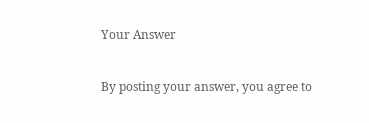Your Answer


By posting your answer, you agree to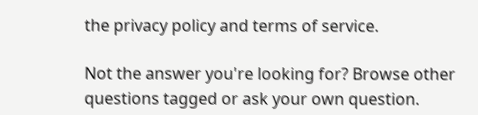the privacy policy and terms of service.

Not the answer you're looking for? Browse other questions tagged or ask your own question.